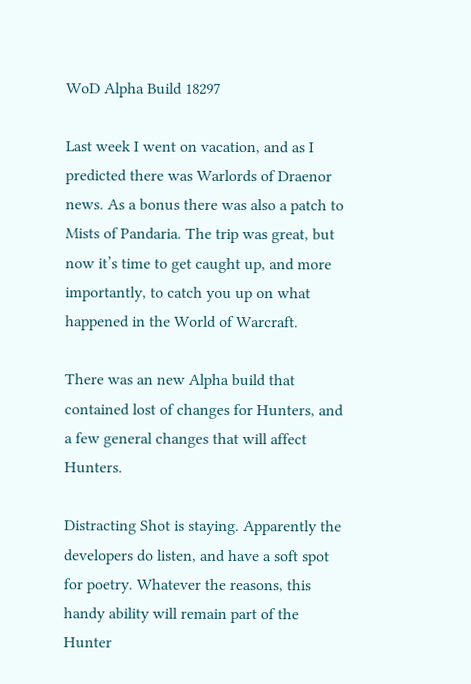WoD Alpha Build 18297

Last week I went on vacation, and as I predicted there was Warlords of Draenor news. As a bonus there was also a patch to Mists of Pandaria. The trip was great, but now it’s time to get caught up, and more importantly, to catch you up on what happened in the World of Warcraft.

There was an new Alpha build that contained lost of changes for Hunters, and a few general changes that will affect Hunters.

Distracting Shot is staying. Apparently the developers do listen, and have a soft spot for poetry. Whatever the reasons, this handy ability will remain part of the Hunter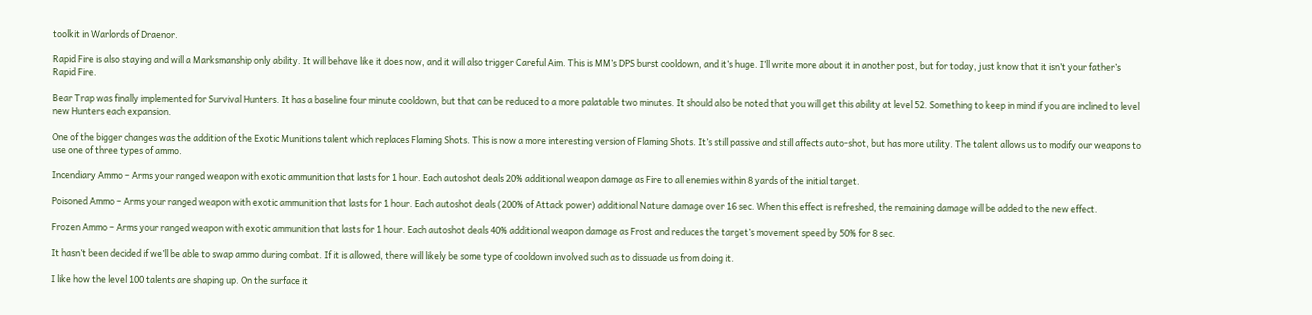toolkit in Warlords of Draenor.

Rapid Fire is also staying and will a Marksmanship only ability. It will behave like it does now, and it will also trigger Careful Aim. This is MM’s DPS burst cooldown, and it’s huge. I’ll write more about it in another post, but for today, just know that it isn’t your father’s Rapid Fire.

Bear Trap was finally implemented for Survival Hunters. It has a baseline four minute cooldown, but that can be reduced to a more palatable two minutes. It should also be noted that you will get this ability at level 52. Something to keep in mind if you are inclined to level new Hunters each expansion.

One of the bigger changes was the addition of the Exotic Munitions talent which replaces Flaming Shots. This is now a more interesting version of Flaming Shots. It’s still passive and still affects auto-shot, but has more utility. The talent allows us to modify our weapons to use one of three types of ammo.

Incendiary Ammo – Arms your ranged weapon with exotic ammunition that lasts for 1 hour. Each autoshot deals 20% additional weapon damage as Fire to all enemies within 8 yards of the initial target.

Poisoned Ammo – Arms your ranged weapon with exotic ammunition that lasts for 1 hour. Each autoshot deals (200% of Attack power) additional Nature damage over 16 sec. When this effect is refreshed, the remaining damage will be added to the new effect.

Frozen Ammo – Arms your ranged weapon with exotic ammunition that lasts for 1 hour. Each autoshot deals 40% additional weapon damage as Frost and reduces the target’s movement speed by 50% for 8 sec.

It hasn’t been decided if we’ll be able to swap ammo during combat. If it is allowed, there will likely be some type of cooldown involved such as to dissuade us from doing it.

I like how the level 100 talents are shaping up. On the surface it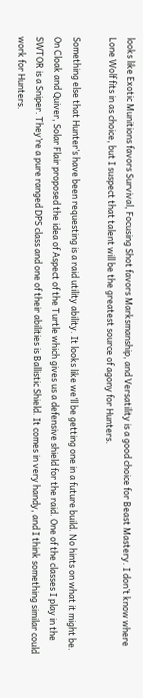looks like Exotic Munitions favors Survival, Focusing Shot favors Marksmanship, and Versatility is a good choice for Beast Mastery. I don’t know where Lone Wolf fits in as choice, but I suspect that talent will be the greatest source of agony for Hunters.

Something else that Hunter’s have been requesting is a raid utility ability. It looks like we’ll be getting one in a future build. No hints on what it might be. On Cloak and Quiver, Solar Flair proposed the idea of Aspect of the Turtle which gives us a defensive shield for the raid. One of the classes I play in the SWTOR is a Sniper. They’re a pure ranged DPS class and one of their abilities is Ballistic Shield. It comes in very handy, and I think something similar could work for Hunters.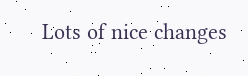Lots of nice changes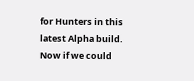for Hunters in this latest Alpha build. Now if we could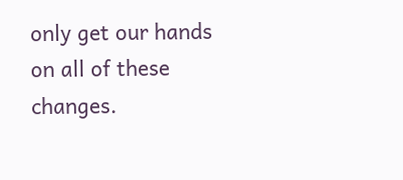only get our hands on all of these changes.